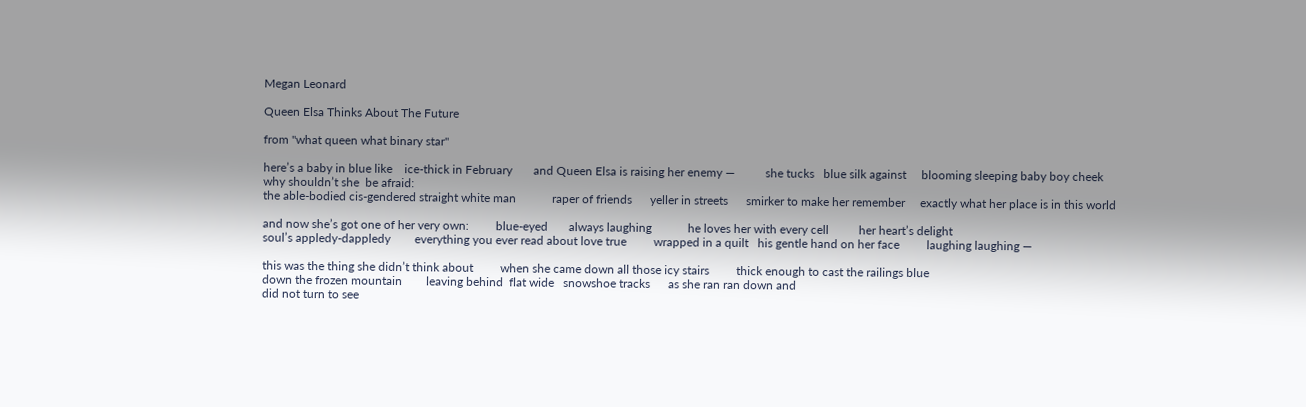Megan Leonard

Queen Elsa Thinks About The Future

from "what queen what binary star"

here’s a baby in blue like    ice-thick in February       and Queen Elsa is raising her enemy —          she tucks   blue silk against     blooming sleeping baby boy cheek
why shouldn’t she  be afraid:
the able-bodied cis-gendered straight white man            raper of friends      yeller in streets      smirker to make her remember     exactly what her place is in this world

and now she’s got one of her very own:         blue-eyed       always laughing            he loves her with every cell          her heart’s delight
soul’s appledy-dappledy        everything you ever read about love true         wrapped in a quilt   his gentle hand on her face         laughing laughing —

this was the thing she didn’t think about         when she came down all those icy stairs         thick enough to cast the railings blue
down the frozen mountain        leaving behind  flat wide   snowshoe tracks      as she ran ran down and
did not turn to see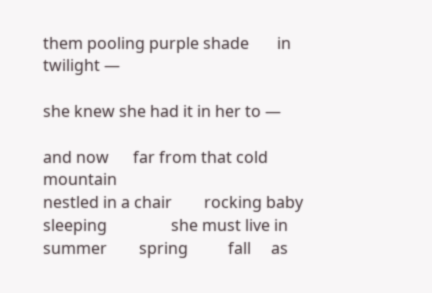them pooling purple shade       in twilight —

she knew she had it in her to —

and now      far from that cold mountain
nestled in a chair        rocking baby sleeping                she must live in summer        spring          fall     as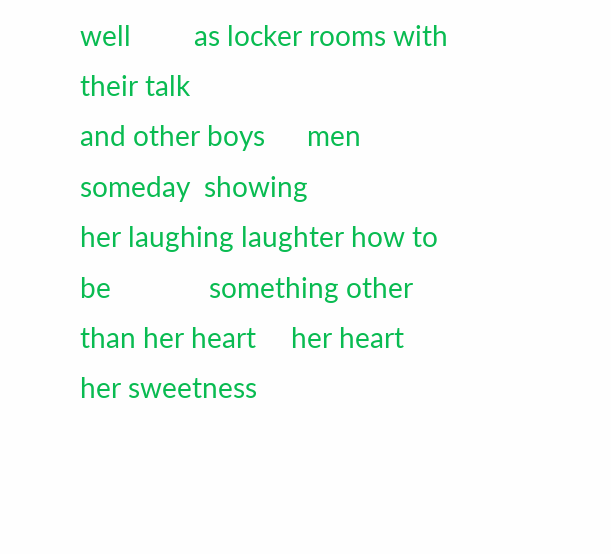well         as locker rooms with their talk
and other boys      men   someday  showing
her laughing laughter how to be              something other than her heart     her heart                her sweetness